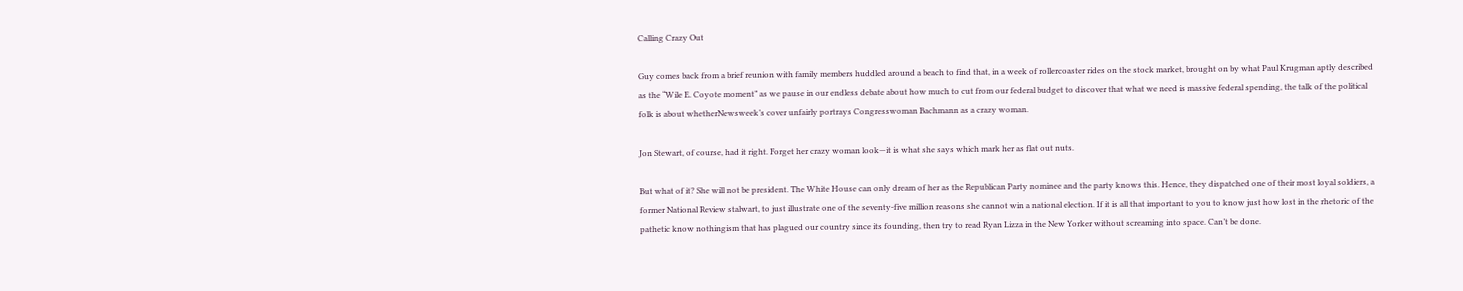Calling Crazy Out

Guy comes back from a brief reunion with family members huddled around a beach to find that, in a week of rollercoaster rides on the stock market, brought on by what Paul Krugman aptly described as the “Wile E. Coyote moment” as we pause in our endless debate about how much to cut from our federal budget to discover that what we need is massive federal spending, the talk of the political folk is about whetherNewsweek’s cover unfairly portrays Congresswoman Bachmann as a crazy woman.

Jon Stewart, of course, had it right. Forget her crazy woman look—it is what she says which mark her as flat out nuts.

But what of it? She will not be president. The White House can only dream of her as the Republican Party nominee and the party knows this. Hence, they dispatched one of their most loyal soldiers, a former National Review stalwart, to just illustrate one of the seventy-five million reasons she cannot win a national election. If it is all that important to you to know just how lost in the rhetoric of the pathetic know nothingism that has plagued our country since its founding, then try to read Ryan Lizza in the New Yorker without screaming into space. Can’t be done.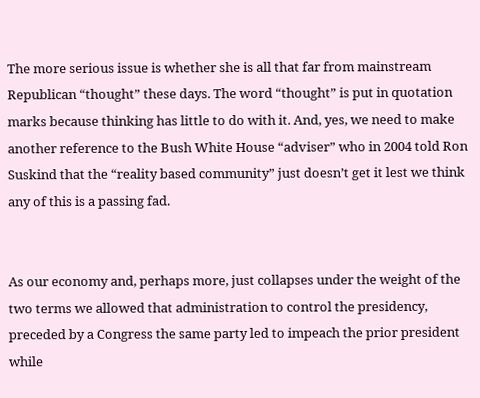The more serious issue is whether she is all that far from mainstream Republican “thought” these days. The word “thought” is put in quotation marks because thinking has little to do with it. And, yes, we need to make another reference to the Bush White House “adviser” who in 2004 told Ron Suskind that the “reality based community” just doesn’t get it lest we think any of this is a passing fad.


As our economy and, perhaps more, just collapses under the weight of the two terms we allowed that administration to control the presidency, preceded by a Congress the same party led to impeach the prior president while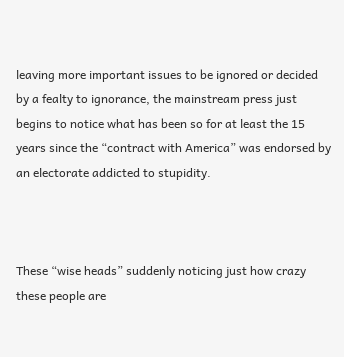leaving more important issues to be ignored or decided by a fealty to ignorance, the mainstream press just begins to notice what has been so for at least the 15 years since the “contract with America” was endorsed by an electorate addicted to stupidity.



These “wise heads” suddenly noticing just how crazy these people are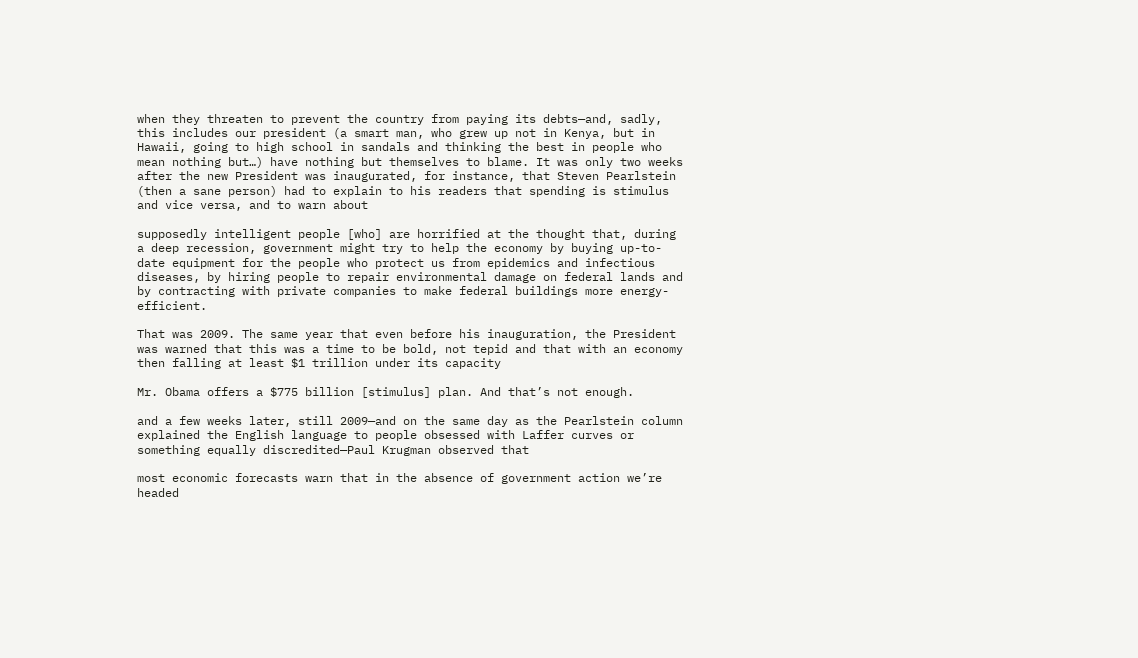when they threaten to prevent the country from paying its debts—and, sadly, this includes our president (a smart man, who grew up not in Kenya, but in Hawaii, going to high school in sandals and thinking the best in people who mean nothing but…) have nothing but themselves to blame. It was only two weeks after the new President was inaugurated, for instance, that Steven Pearlstein (then a sane person) had to explain to his readers that spending is stimulus and vice versa, and to warn about

supposedly intelligent people [who] are horrified at the thought that, during a deep recession, government might try to help the economy by buying up-to-date equipment for the people who protect us from epidemics and infectious diseases, by hiring people to repair environmental damage on federal lands and by contracting with private companies to make federal buildings more energy-efficient.

That was 2009. The same year that even before his inauguration, the President was warned that this was a time to be bold, not tepid and that with an economy then falling at least $1 trillion under its capacity

Mr. Obama offers a $775 billion [stimulus] plan. And that’s not enough.

and a few weeks later, still 2009—and on the same day as the Pearlstein column explained the English language to people obsessed with Laffer curves or something equally discredited—Paul Krugman observed that

most economic forecasts warn that in the absence of government action we’re headed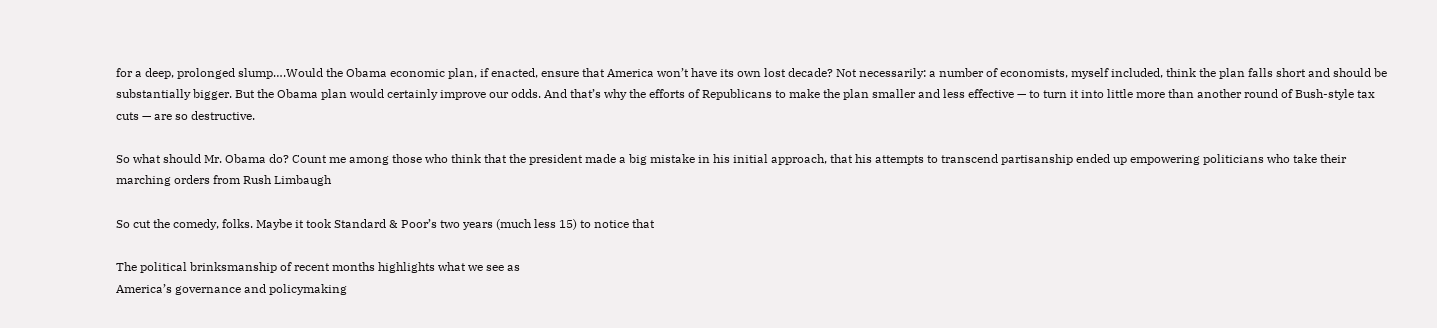for a deep, prolonged slump….Would the Obama economic plan, if enacted, ensure that America won’t have its own lost decade? Not necessarily: a number of economists, myself included, think the plan falls short and should be substantially bigger. But the Obama plan would certainly improve our odds. And that’s why the efforts of Republicans to make the plan smaller and less effective — to turn it into little more than another round of Bush-style tax cuts — are so destructive.

So what should Mr. Obama do? Count me among those who think that the president made a big mistake in his initial approach, that his attempts to transcend partisanship ended up empowering politicians who take their marching orders from Rush Limbaugh

So cut the comedy, folks. Maybe it took Standard & Poor’s two years (much less 15) to notice that

The political brinksmanship of recent months highlights what we see as
America’s governance and policymaking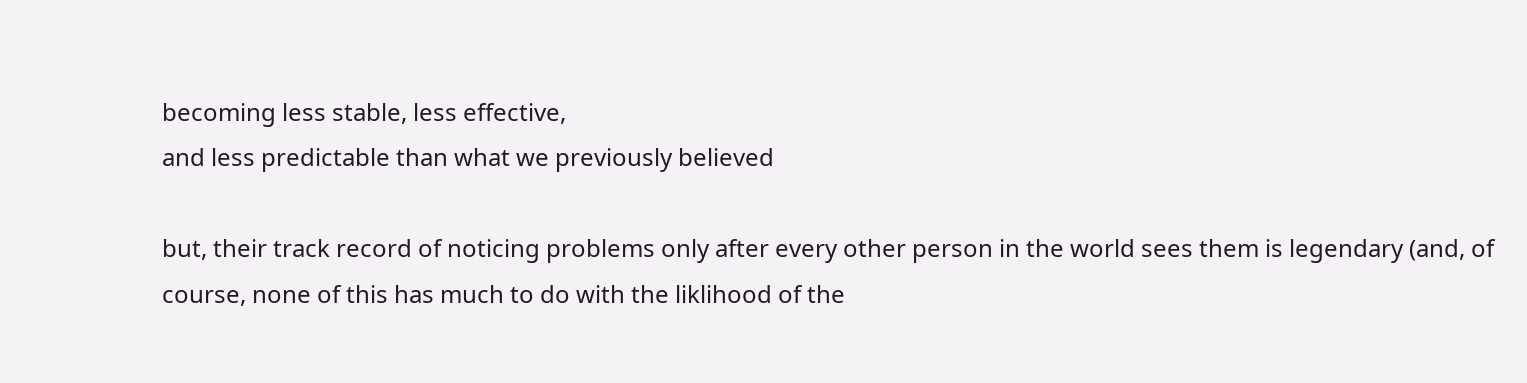becoming less stable, less effective,
and less predictable than what we previously believed

but, their track record of noticing problems only after every other person in the world sees them is legendary (and, of course, none of this has much to do with the liklihood of the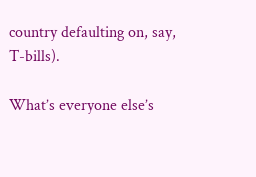country defaulting on, say, T-bills).

What’s everyone else’s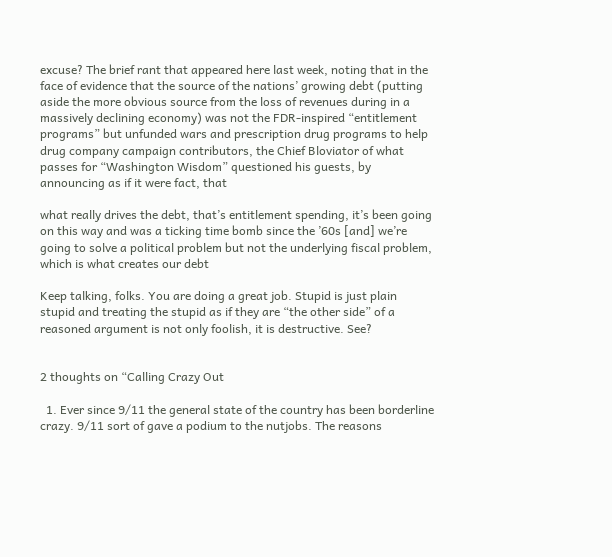excuse? The brief rant that appeared here last week, noting that in the face of evidence that the source of the nations’ growing debt (putting aside the more obvious source from the loss of revenues during in a massively declining economy) was not the FDR-inspired “entitlement programs” but unfunded wars and prescription drug programs to help drug company campaign contributors, the Chief Bloviator of what passes for “Washington Wisdom” questioned his guests, by announcing as if it were fact, that

what really drives the debt, that’s entitlement spending, it’s been going on this way and was a ticking time bomb since the ’60s [and] we’re going to solve a political problem but not the underlying fiscal problem, which is what creates our debt

Keep talking, folks. You are doing a great job. Stupid is just plain stupid and treating the stupid as if they are “the other side” of a reasoned argument is not only foolish, it is destructive. See?


2 thoughts on “Calling Crazy Out

  1. Ever since 9/11 the general state of the country has been borderline crazy. 9/11 sort of gave a podium to the nutjobs. The reasons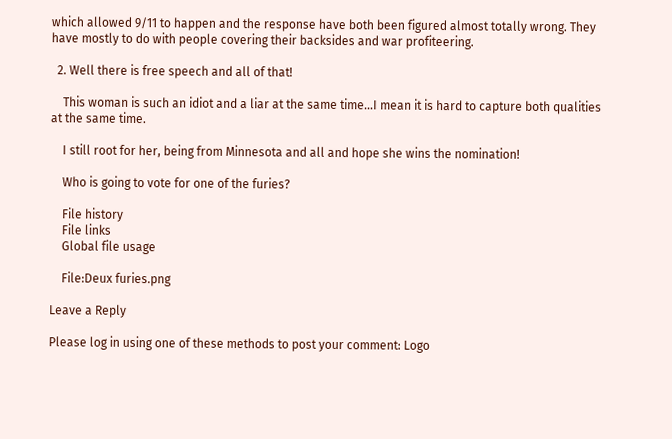which allowed 9/11 to happen and the response have both been figured almost totally wrong. They have mostly to do with people covering their backsides and war profiteering.

  2. Well there is free speech and all of that!

    This woman is such an idiot and a liar at the same time…I mean it is hard to capture both qualities at the same time.

    I still root for her, being from Minnesota and all and hope she wins the nomination!

    Who is going to vote for one of the furies?

    File history
    File links
    Global file usage

    File:Deux furies.png

Leave a Reply

Please log in using one of these methods to post your comment: Logo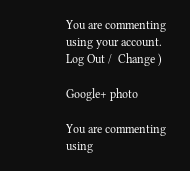You are commenting using your account. Log Out /  Change )

Google+ photo

You are commenting using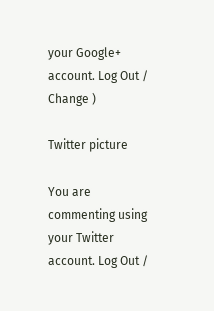your Google+ account. Log Out /  Change )

Twitter picture

You are commenting using your Twitter account. Log Out /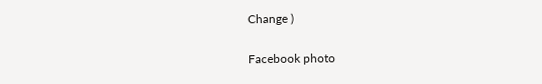Change )

Facebook photo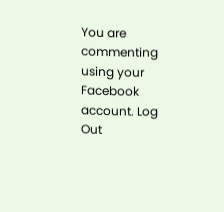You are commenting using your Facebook account. Log Out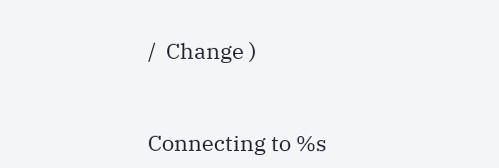/  Change )


Connecting to %s